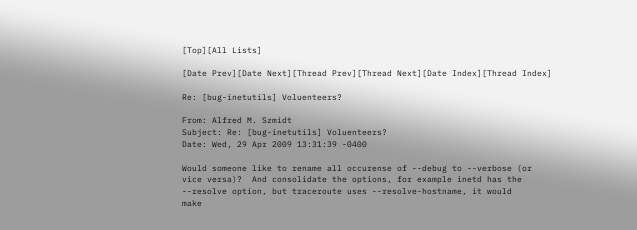[Top][All Lists]

[Date Prev][Date Next][Thread Prev][Thread Next][Date Index][Thread Index]

Re: [bug-inetutils] Voluenteers?

From: Alfred M. Szmidt
Subject: Re: [bug-inetutils] Voluenteers?
Date: Wed, 29 Apr 2009 13:31:39 -0400

Would someone like to rename all occurense of --debug to --verbose (or
vice versa)?  And consolidate the options, for example inetd has the
--resolve option, but traceroute uses --resolve-hostname, it would
make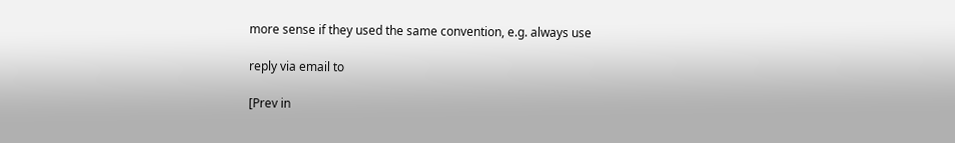more sense if they used the same convention, e.g. always use

reply via email to

[Prev in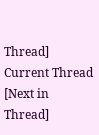Thread] Current Thread [Next in Thread]